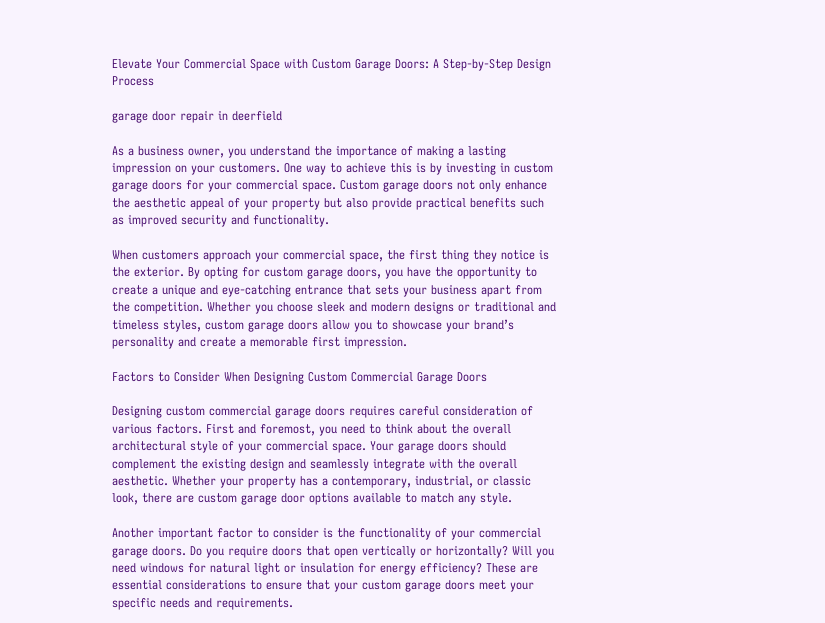Elevate Your Commercial Space with Custom Garage Doors: A Step-by-Step Design Process

garage door repair in deerfield

As a business owner, you understand the importance of making a lasting impression on your customers. One way to achieve this is by investing in custom garage doors for your commercial space. Custom garage doors not only enhance the aesthetic appeal of your property but also provide practical benefits such as improved security and functionality.

When customers approach your commercial space, the first thing they notice is the exterior. By opting for custom garage doors, you have the opportunity to create a unique and eye-catching entrance that sets your business apart from the competition. Whether you choose sleek and modern designs or traditional and timeless styles, custom garage doors allow you to showcase your brand’s personality and create a memorable first impression.

Factors to Consider When Designing Custom Commercial Garage Doors

Designing custom commercial garage doors requires careful consideration of various factors. First and foremost, you need to think about the overall architectural style of your commercial space. Your garage doors should complement the existing design and seamlessly integrate with the overall aesthetic. Whether your property has a contemporary, industrial, or classic look, there are custom garage door options available to match any style.

Another important factor to consider is the functionality of your commercial garage doors. Do you require doors that open vertically or horizontally? Will you need windows for natural light or insulation for energy efficiency? These are essential considerations to ensure that your custom garage doors meet your specific needs and requirements.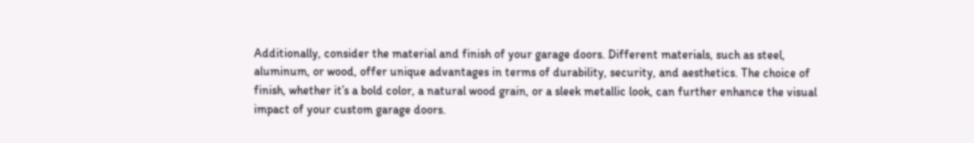Additionally, consider the material and finish of your garage doors. Different materials, such as steel, aluminum, or wood, offer unique advantages in terms of durability, security, and aesthetics. The choice of finish, whether it’s a bold color, a natural wood grain, or a sleek metallic look, can further enhance the visual impact of your custom garage doors.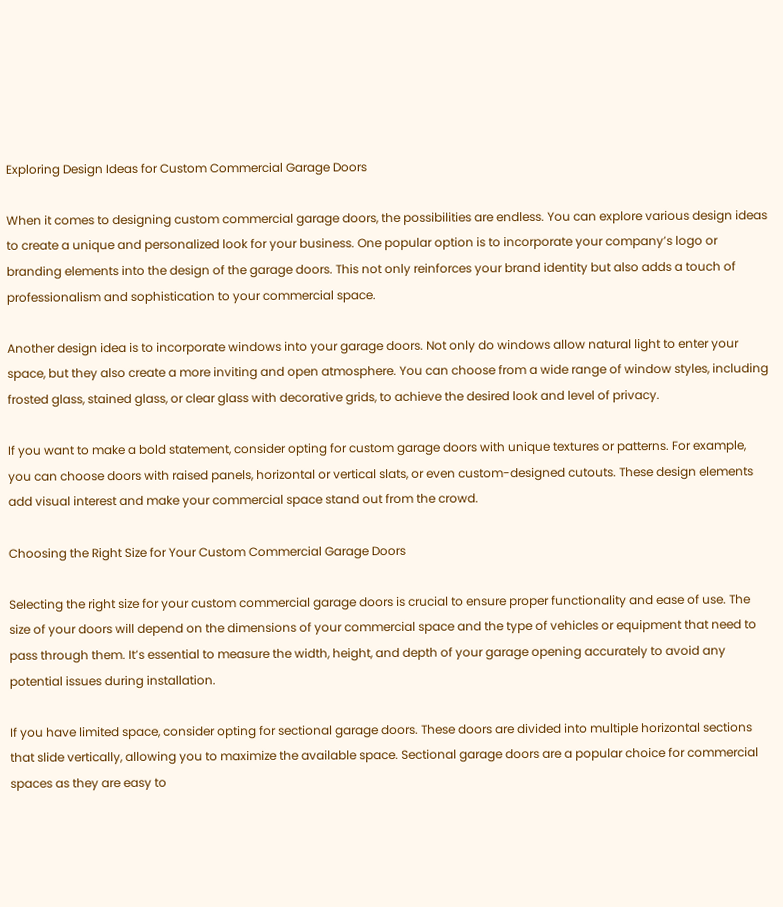Exploring Design Ideas for Custom Commercial Garage Doors

When it comes to designing custom commercial garage doors, the possibilities are endless. You can explore various design ideas to create a unique and personalized look for your business. One popular option is to incorporate your company’s logo or branding elements into the design of the garage doors. This not only reinforces your brand identity but also adds a touch of professionalism and sophistication to your commercial space.

Another design idea is to incorporate windows into your garage doors. Not only do windows allow natural light to enter your space, but they also create a more inviting and open atmosphere. You can choose from a wide range of window styles, including frosted glass, stained glass, or clear glass with decorative grids, to achieve the desired look and level of privacy.

If you want to make a bold statement, consider opting for custom garage doors with unique textures or patterns. For example, you can choose doors with raised panels, horizontal or vertical slats, or even custom-designed cutouts. These design elements add visual interest and make your commercial space stand out from the crowd.

Choosing the Right Size for Your Custom Commercial Garage Doors

Selecting the right size for your custom commercial garage doors is crucial to ensure proper functionality and ease of use. The size of your doors will depend on the dimensions of your commercial space and the type of vehicles or equipment that need to pass through them. It’s essential to measure the width, height, and depth of your garage opening accurately to avoid any potential issues during installation.

If you have limited space, consider opting for sectional garage doors. These doors are divided into multiple horizontal sections that slide vertically, allowing you to maximize the available space. Sectional garage doors are a popular choice for commercial spaces as they are easy to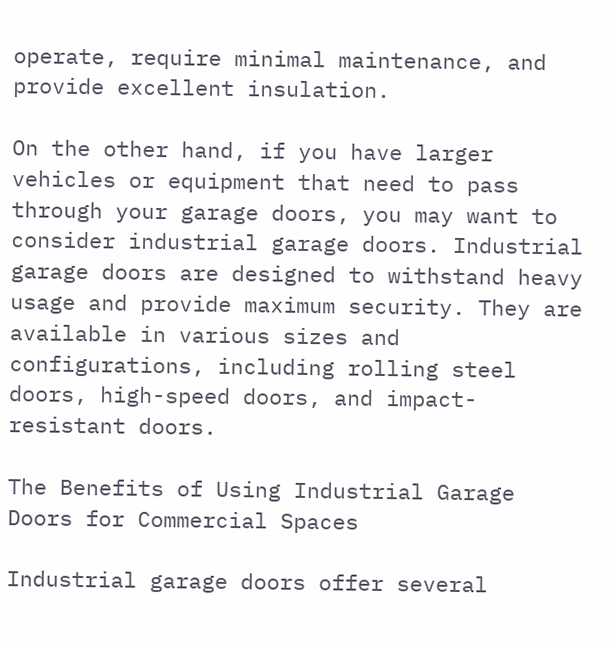operate, require minimal maintenance, and provide excellent insulation.

On the other hand, if you have larger vehicles or equipment that need to pass through your garage doors, you may want to consider industrial garage doors. Industrial garage doors are designed to withstand heavy usage and provide maximum security. They are available in various sizes and configurations, including rolling steel doors, high-speed doors, and impact-resistant doors.

The Benefits of Using Industrial Garage Doors for Commercial Spaces

Industrial garage doors offer several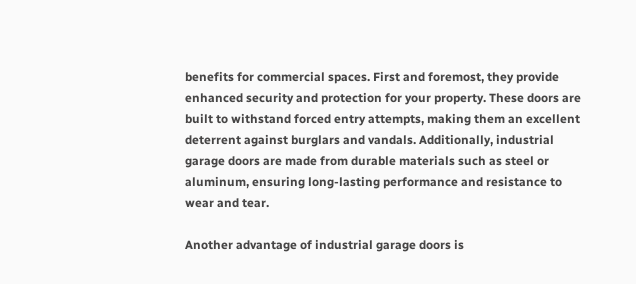benefits for commercial spaces. First and foremost, they provide enhanced security and protection for your property. These doors are built to withstand forced entry attempts, making them an excellent deterrent against burglars and vandals. Additionally, industrial garage doors are made from durable materials such as steel or aluminum, ensuring long-lasting performance and resistance to wear and tear.

Another advantage of industrial garage doors is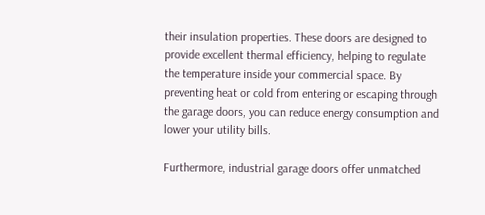their insulation properties. These doors are designed to provide excellent thermal efficiency, helping to regulate the temperature inside your commercial space. By preventing heat or cold from entering or escaping through the garage doors, you can reduce energy consumption and lower your utility bills.

Furthermore, industrial garage doors offer unmatched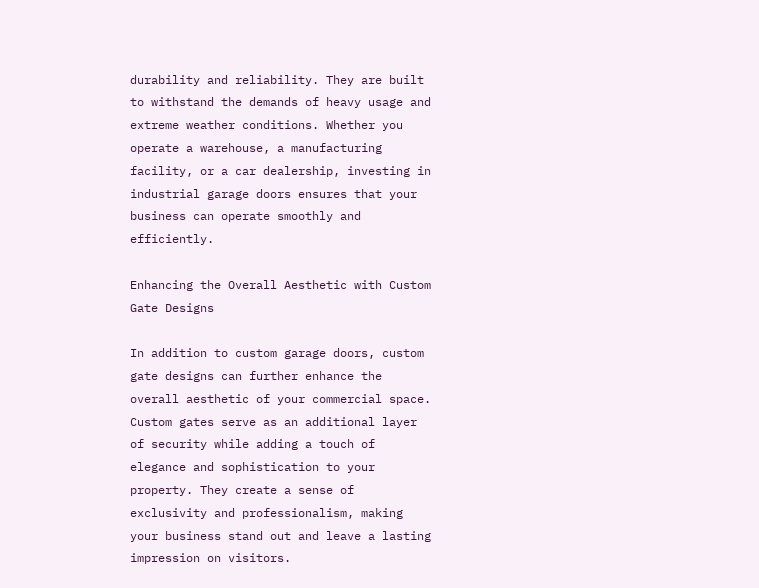durability and reliability. They are built to withstand the demands of heavy usage and extreme weather conditions. Whether you operate a warehouse, a manufacturing facility, or a car dealership, investing in industrial garage doors ensures that your business can operate smoothly and efficiently.

Enhancing the Overall Aesthetic with Custom Gate Designs

In addition to custom garage doors, custom gate designs can further enhance the overall aesthetic of your commercial space. Custom gates serve as an additional layer of security while adding a touch of elegance and sophistication to your property. They create a sense of exclusivity and professionalism, making your business stand out and leave a lasting impression on visitors.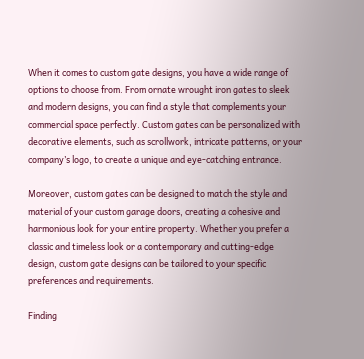When it comes to custom gate designs, you have a wide range of options to choose from. From ornate wrought iron gates to sleek and modern designs, you can find a style that complements your commercial space perfectly. Custom gates can be personalized with decorative elements, such as scrollwork, intricate patterns, or your company’s logo, to create a unique and eye-catching entrance.

Moreover, custom gates can be designed to match the style and material of your custom garage doors, creating a cohesive and harmonious look for your entire property. Whether you prefer a classic and timeless look or a contemporary and cutting-edge design, custom gate designs can be tailored to your specific preferences and requirements.

Finding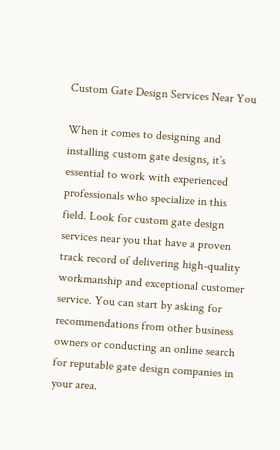Custom Gate Design Services Near You

When it comes to designing and installing custom gate designs, it’s essential to work with experienced professionals who specialize in this field. Look for custom gate design services near you that have a proven track record of delivering high-quality workmanship and exceptional customer service. You can start by asking for recommendations from other business owners or conducting an online search for reputable gate design companies in your area.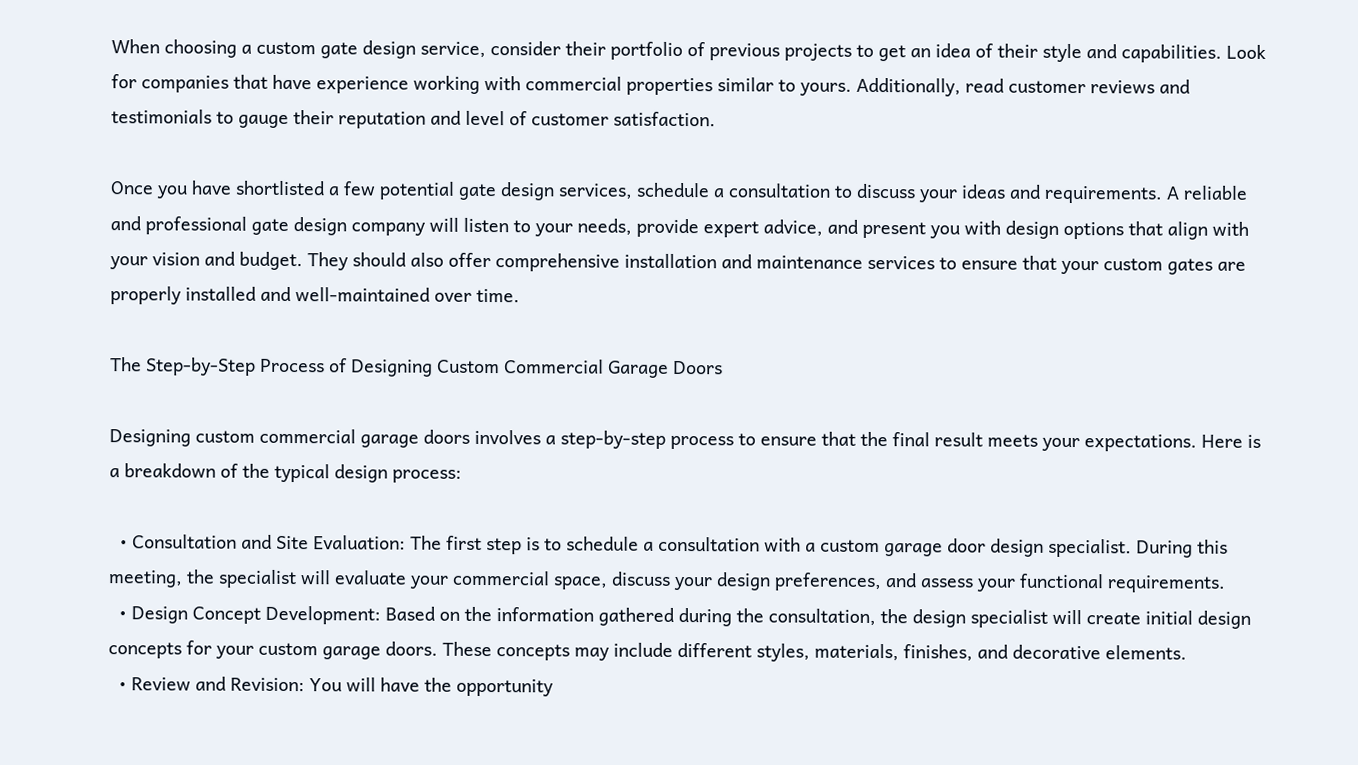When choosing a custom gate design service, consider their portfolio of previous projects to get an idea of their style and capabilities. Look for companies that have experience working with commercial properties similar to yours. Additionally, read customer reviews and testimonials to gauge their reputation and level of customer satisfaction.

Once you have shortlisted a few potential gate design services, schedule a consultation to discuss your ideas and requirements. A reliable and professional gate design company will listen to your needs, provide expert advice, and present you with design options that align with your vision and budget. They should also offer comprehensive installation and maintenance services to ensure that your custom gates are properly installed and well-maintained over time.

The Step-by-Step Process of Designing Custom Commercial Garage Doors

Designing custom commercial garage doors involves a step-by-step process to ensure that the final result meets your expectations. Here is a breakdown of the typical design process:

  • Consultation and Site Evaluation: The first step is to schedule a consultation with a custom garage door design specialist. During this meeting, the specialist will evaluate your commercial space, discuss your design preferences, and assess your functional requirements.
  • Design Concept Development: Based on the information gathered during the consultation, the design specialist will create initial design concepts for your custom garage doors. These concepts may include different styles, materials, finishes, and decorative elements.
  • Review and Revision: You will have the opportunity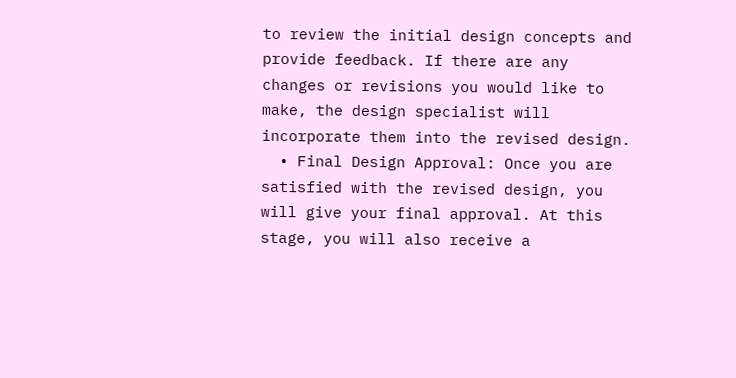to review the initial design concepts and provide feedback. If there are any changes or revisions you would like to make, the design specialist will incorporate them into the revised design.
  • Final Design Approval: Once you are satisfied with the revised design, you will give your final approval. At this stage, you will also receive a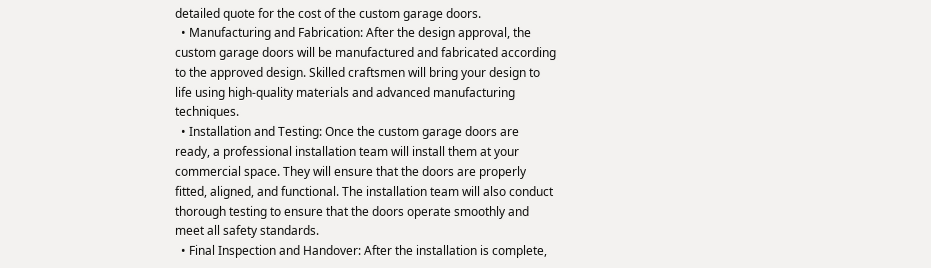detailed quote for the cost of the custom garage doors.
  • Manufacturing and Fabrication: After the design approval, the custom garage doors will be manufactured and fabricated according to the approved design. Skilled craftsmen will bring your design to life using high-quality materials and advanced manufacturing techniques.
  • Installation and Testing: Once the custom garage doors are ready, a professional installation team will install them at your commercial space. They will ensure that the doors are properly fitted, aligned, and functional. The installation team will also conduct thorough testing to ensure that the doors operate smoothly and meet all safety standards.
  • Final Inspection and Handover: After the installation is complete,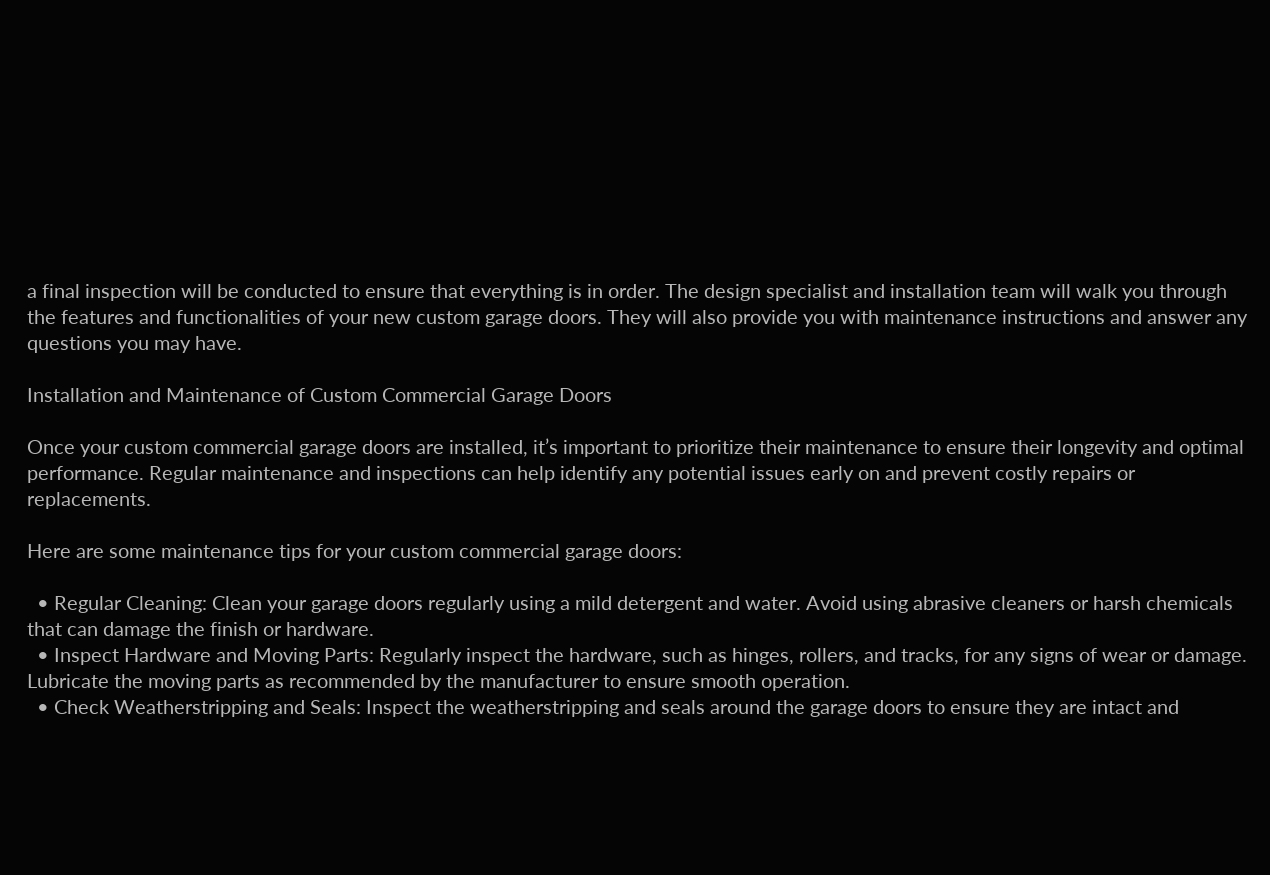a final inspection will be conducted to ensure that everything is in order. The design specialist and installation team will walk you through the features and functionalities of your new custom garage doors. They will also provide you with maintenance instructions and answer any questions you may have.

Installation and Maintenance of Custom Commercial Garage Doors

Once your custom commercial garage doors are installed, it’s important to prioritize their maintenance to ensure their longevity and optimal performance. Regular maintenance and inspections can help identify any potential issues early on and prevent costly repairs or replacements.

Here are some maintenance tips for your custom commercial garage doors:

  • Regular Cleaning: Clean your garage doors regularly using a mild detergent and water. Avoid using abrasive cleaners or harsh chemicals that can damage the finish or hardware.
  • Inspect Hardware and Moving Parts: Regularly inspect the hardware, such as hinges, rollers, and tracks, for any signs of wear or damage. Lubricate the moving parts as recommended by the manufacturer to ensure smooth operation.
  • Check Weatherstripping and Seals: Inspect the weatherstripping and seals around the garage doors to ensure they are intact and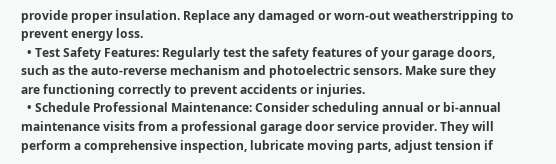provide proper insulation. Replace any damaged or worn-out weatherstripping to prevent energy loss.
  • Test Safety Features: Regularly test the safety features of your garage doors, such as the auto-reverse mechanism and photoelectric sensors. Make sure they are functioning correctly to prevent accidents or injuries.
  • Schedule Professional Maintenance: Consider scheduling annual or bi-annual maintenance visits from a professional garage door service provider. They will perform a comprehensive inspection, lubricate moving parts, adjust tension if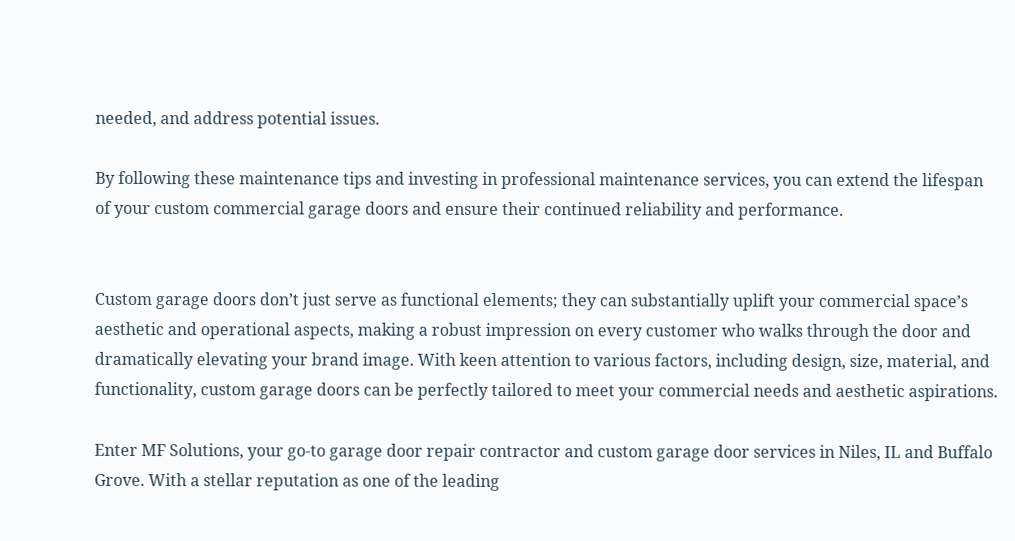needed, and address potential issues.

By following these maintenance tips and investing in professional maintenance services, you can extend the lifespan of your custom commercial garage doors and ensure their continued reliability and performance.


Custom garage doors don’t just serve as functional elements; they can substantially uplift your commercial space’s aesthetic and operational aspects, making a robust impression on every customer who walks through the door and dramatically elevating your brand image. With keen attention to various factors, including design, size, material, and functionality, custom garage doors can be perfectly tailored to meet your commercial needs and aesthetic aspirations.

Enter MF Solutions, your go-to garage door repair contractor and custom garage door services in Niles, IL and Buffalo Grove. With a stellar reputation as one of the leading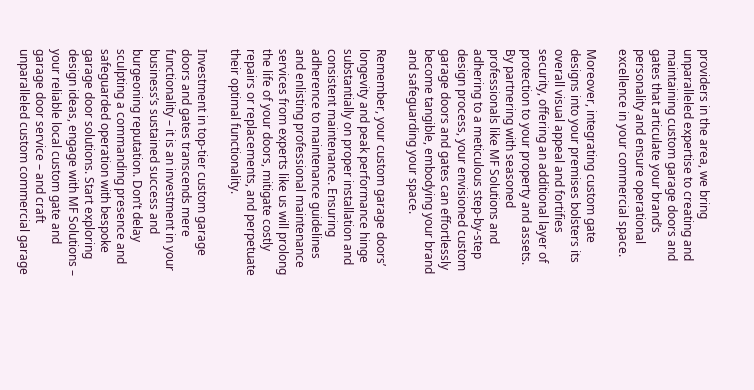providers in the area, we bring unparalleled expertise to creating and maintaining custom garage doors and gates that articulate your brand’s personality and ensure operational excellence in your commercial space.

Moreover, integrating custom gate designs into your premises bolsters its overall visual appeal and fortifies security, offering an additional layer of protection to your property and assets. By partnering with seasoned professionals like MF Solutions and adhering to a meticulous step-by-step design process, your envisioned custom garage doors and gates can effortlessly become tangible, embodying your brand and safeguarding your space.

Remember, your custom garage doors’ longevity and peak performance hinge substantially on proper installation and consistent maintenance. Ensuring adherence to maintenance guidelines and enlisting professional maintenance services from experts like us will prolong the life of your doors, mitigate costly repairs or replacements, and perpetuate their optimal functionality.

Investment in top-tier custom garage doors and gates transcends mere functionality – it is an investment in your business’s sustained success and burgeoning reputation. Don’t delay sculpting a commanding presence and safeguarded operation with bespoke garage door solutions. Start exploring design ideas, engage with MF Solutions – your reliable local custom gate and garage door service – and craft unparalleled custom commercial garage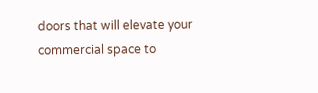doors that will elevate your commercial space to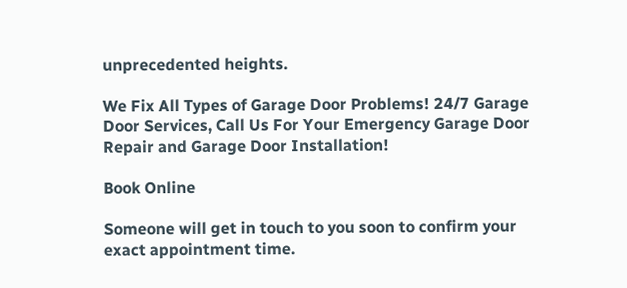unprecedented heights.

We Fix All Types of Garage Door Problems! 24/7 Garage Door Services, Call Us For Your Emergency Garage Door Repair and Garage Door Installation!

Book Online

Someone will get in touch to you soon to confirm your exact appointment time.